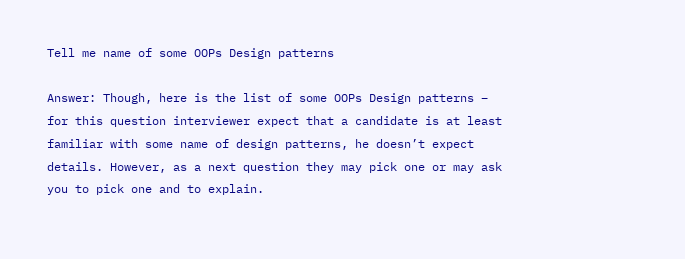Tell me name of some OOPs Design patterns

Answer: Though, here is the list of some OOPs Design patterns – for this question interviewer expect that a candidate is at least familiar with some name of design patterns, he doesn’t expect details. However, as a next question they may pick one or may ask you to pick one and to explain.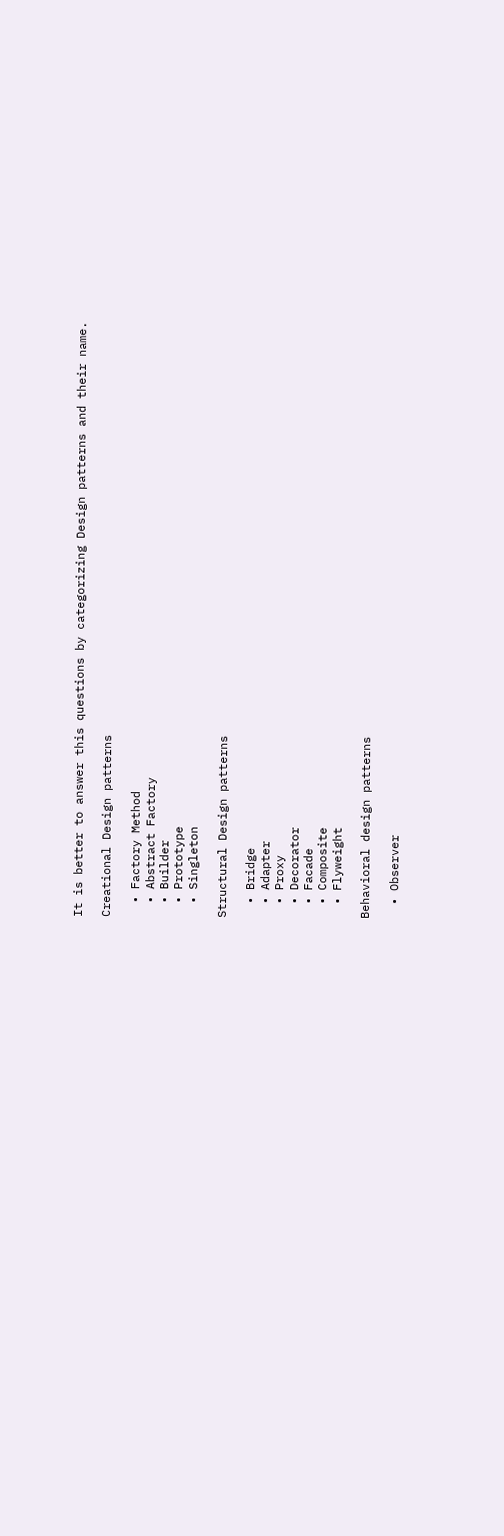It is better to answer this questions by categorizing Design patterns and their name.

Creational Design patterns

  • Factory Method
  • Abstract Factory
  • Builder
  • Prototype
  • Singleton

Structural Design patterns

  • Bridge
  • Adapter
  • Proxy
  • Decorator
  • Facade
  • Composite
  • Flyweight

Behavioral design patterns

  • Observer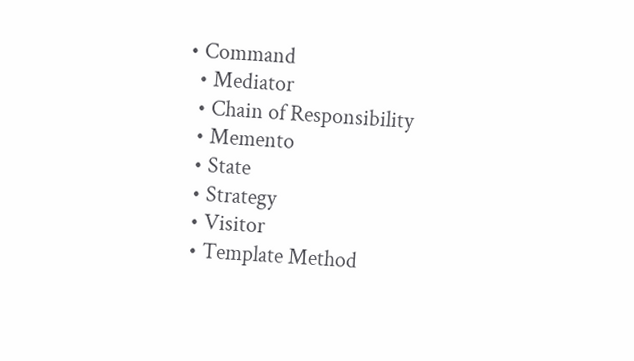• Command
  • Mediator
  • Chain of Responsibility
  • Memento
  • State
  • Strategy
  • Visitor
  • Template Method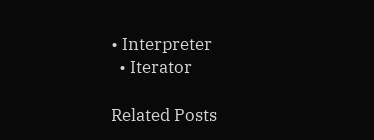• Interpreter
  • Iterator

Related Posts